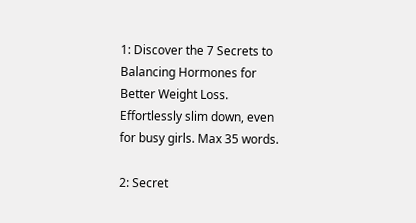1: Discover the 7 Secrets to Balancing Hormones for Better Weight Loss. Effortlessly slim down, even for busy girls. Max 35 words.

2: Secret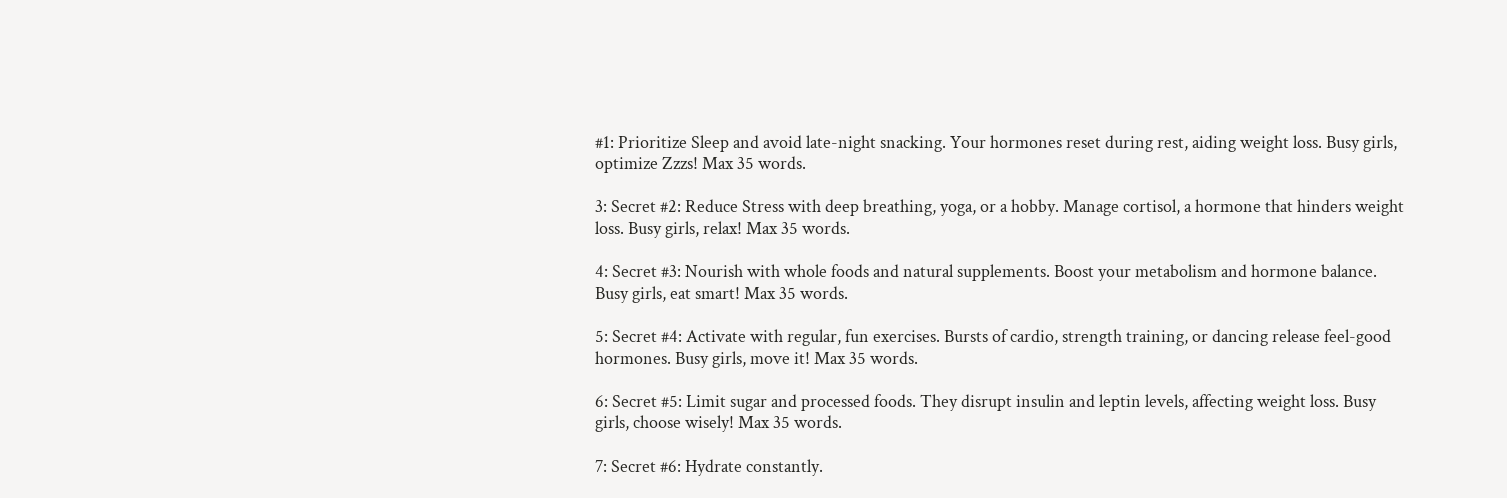#1: Prioritize Sleep and avoid late-night snacking. Your hormones reset during rest, aiding weight loss. Busy girls, optimize Zzzs! Max 35 words.

3: Secret #2: Reduce Stress with deep breathing, yoga, or a hobby. Manage cortisol, a hormone that hinders weight loss. Busy girls, relax! Max 35 words.

4: Secret #3: Nourish with whole foods and natural supplements. Boost your metabolism and hormone balance. Busy girls, eat smart! Max 35 words.

5: Secret #4: Activate with regular, fun exercises. Bursts of cardio, strength training, or dancing release feel-good hormones. Busy girls, move it! Max 35 words.

6: Secret #5: Limit sugar and processed foods. They disrupt insulin and leptin levels, affecting weight loss. Busy girls, choose wisely! Max 35 words.

7: Secret #6: Hydrate constantly.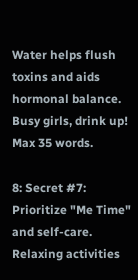Water helps flush toxins and aids hormonal balance. Busy girls, drink up! Max 35 words.

8: Secret #7: Prioritize "Me Time" and self-care. Relaxing activities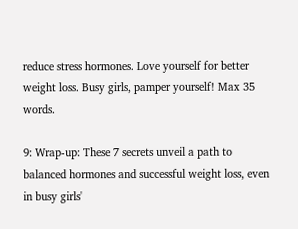reduce stress hormones. Love yourself for better weight loss. Busy girls, pamper yourself! Max 35 words.

9: Wrap-up: These 7 secrets unveil a path to balanced hormones and successful weight loss, even in busy girls'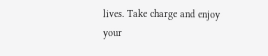lives. Take charge and enjoy your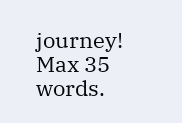journey! Max 35 words.